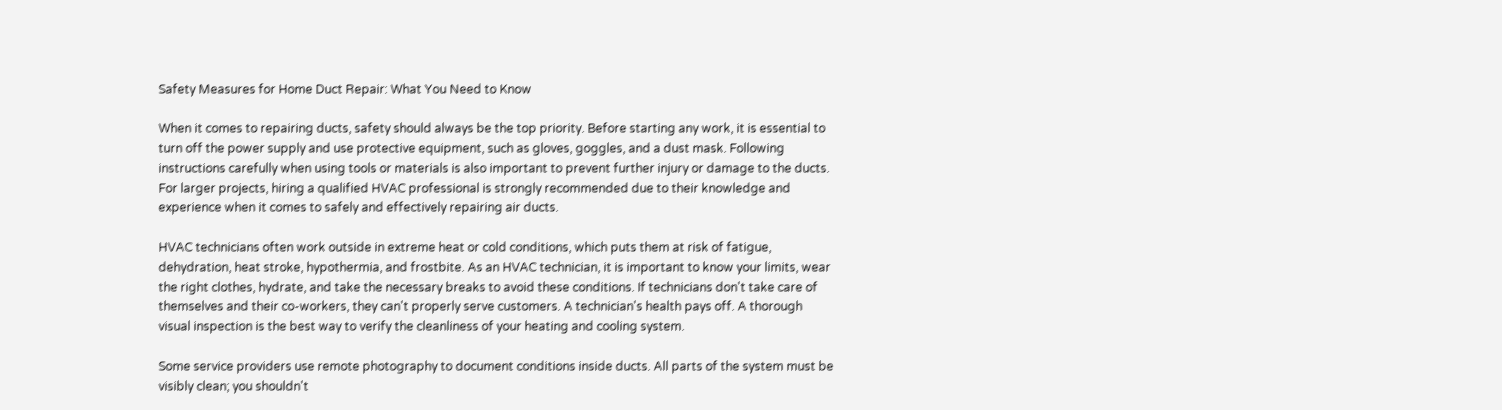Safety Measures for Home Duct Repair: What You Need to Know

When it comes to repairing ducts, safety should always be the top priority. Before starting any work, it is essential to turn off the power supply and use protective equipment, such as gloves, goggles, and a dust mask. Following instructions carefully when using tools or materials is also important to prevent further injury or damage to the ducts. For larger projects, hiring a qualified HVAC professional is strongly recommended due to their knowledge and experience when it comes to safely and effectively repairing air ducts.

HVAC technicians often work outside in extreme heat or cold conditions, which puts them at risk of fatigue, dehydration, heat stroke, hypothermia, and frostbite. As an HVAC technician, it is important to know your limits, wear the right clothes, hydrate, and take the necessary breaks to avoid these conditions. If technicians don't take care of themselves and their co-workers, they can't properly serve customers. A technician's health pays off. A thorough visual inspection is the best way to verify the cleanliness of your heating and cooling system.

Some service providers use remote photography to document conditions inside ducts. All parts of the system must be visibly clean; you shouldn't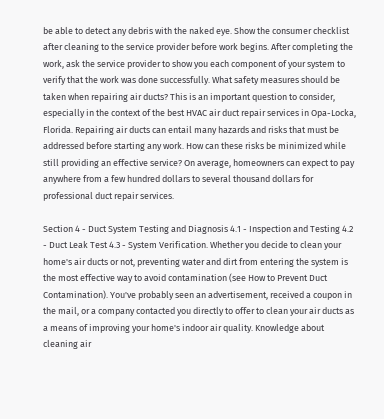be able to detect any debris with the naked eye. Show the consumer checklist after cleaning to the service provider before work begins. After completing the work, ask the service provider to show you each component of your system to verify that the work was done successfully. What safety measures should be taken when repairing air ducts? This is an important question to consider, especially in the context of the best HVAC air duct repair services in Opa-Locka, Florida. Repairing air ducts can entail many hazards and risks that must be addressed before starting any work. How can these risks be minimized while still providing an effective service? On average, homeowners can expect to pay anywhere from a few hundred dollars to several thousand dollars for professional duct repair services.

Section 4 - Duct System Testing and Diagnosis 4.1 - Inspection and Testing 4.2 - Duct Leak Test 4.3 - System Verification. Whether you decide to clean your home's air ducts or not, preventing water and dirt from entering the system is the most effective way to avoid contamination (see How to Prevent Duct Contamination). You've probably seen an advertisement, received a coupon in the mail, or a company contacted you directly to offer to clean your air ducts as a means of improving your home's indoor air quality. Knowledge about cleaning air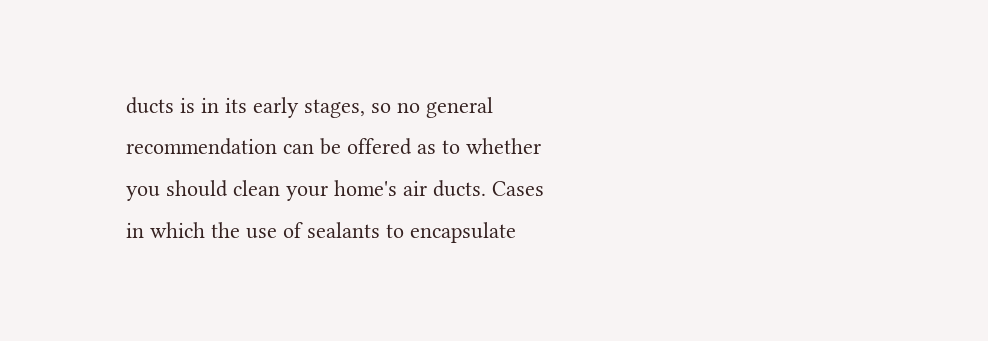ducts is in its early stages, so no general recommendation can be offered as to whether you should clean your home's air ducts. Cases in which the use of sealants to encapsulate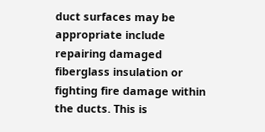duct surfaces may be appropriate include repairing damaged fiberglass insulation or fighting fire damage within the ducts. This is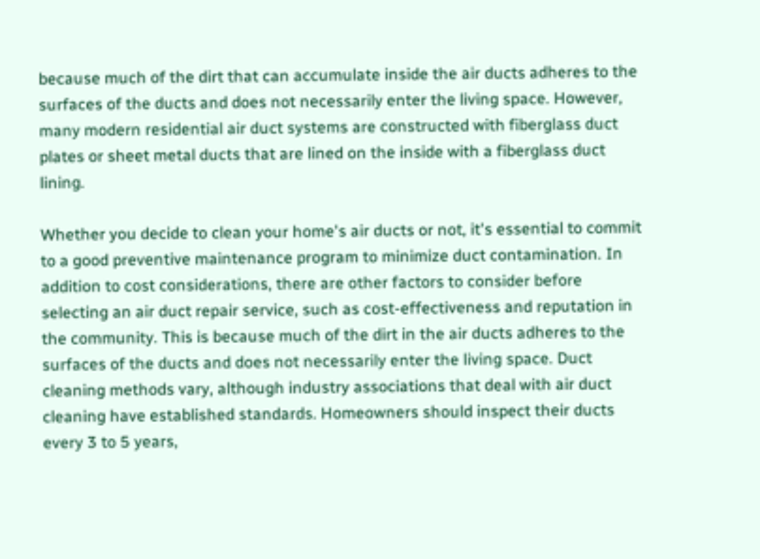because much of the dirt that can accumulate inside the air ducts adheres to the surfaces of the ducts and does not necessarily enter the living space. However, many modern residential air duct systems are constructed with fiberglass duct plates or sheet metal ducts that are lined on the inside with a fiberglass duct lining.

Whether you decide to clean your home's air ducts or not, it's essential to commit to a good preventive maintenance program to minimize duct contamination. In addition to cost considerations, there are other factors to consider before selecting an air duct repair service, such as cost-effectiveness and reputation in the community. This is because much of the dirt in the air ducts adheres to the surfaces of the ducts and does not necessarily enter the living space. Duct cleaning methods vary, although industry associations that deal with air duct cleaning have established standards. Homeowners should inspect their ducts every 3 to 5 years,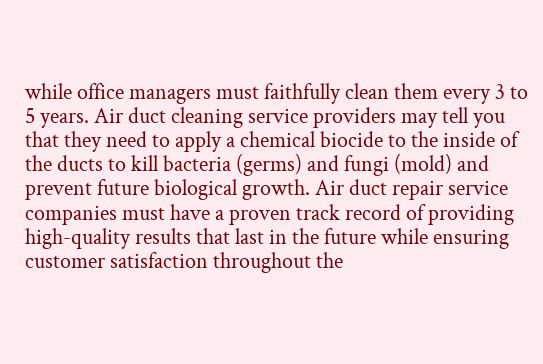while office managers must faithfully clean them every 3 to 5 years. Air duct cleaning service providers may tell you that they need to apply a chemical biocide to the inside of the ducts to kill bacteria (germs) and fungi (mold) and prevent future biological growth. Air duct repair service companies must have a proven track record of providing high-quality results that last in the future while ensuring customer satisfaction throughout the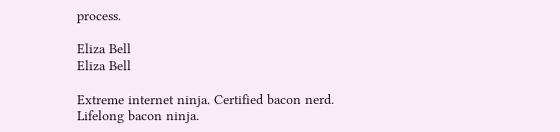process.

Eliza Bell
Eliza Bell

Extreme internet ninja. Certified bacon nerd. Lifelong bacon ninja.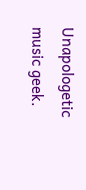Unapologetic music geek.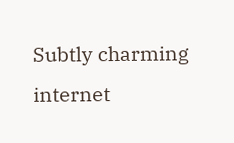Subtly charming internet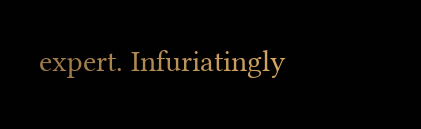expert. Infuriatingly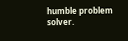humble problem solver.